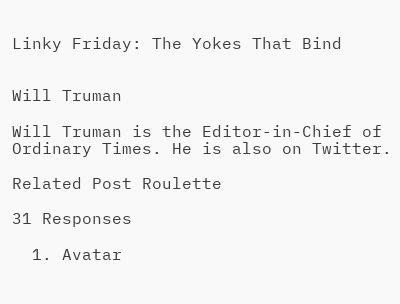Linky Friday: The Yokes That Bind


Will Truman

Will Truman is the Editor-in-Chief of Ordinary Times. He is also on Twitter.

Related Post Roulette

31 Responses

  1. Avatar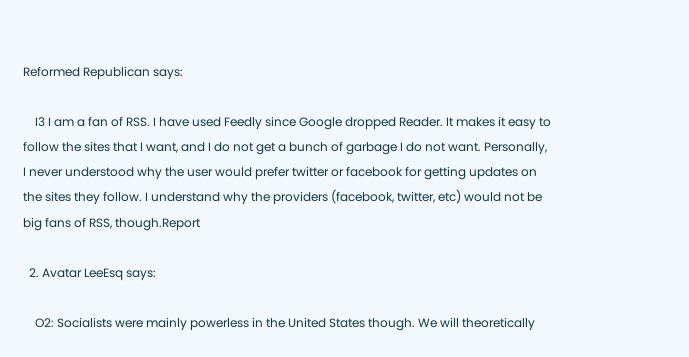Reformed Republican says:

    I3 I am a fan of RSS. I have used Feedly since Google dropped Reader. It makes it easy to follow the sites that I want, and I do not get a bunch of garbage I do not want. Personally, I never understood why the user would prefer twitter or facebook for getting updates on the sites they follow. I understand why the providers (facebook, twitter, etc) would not be big fans of RSS, though.Report

  2. Avatar LeeEsq says:

    O2: Socialists were mainly powerless in the United States though. We will theoretically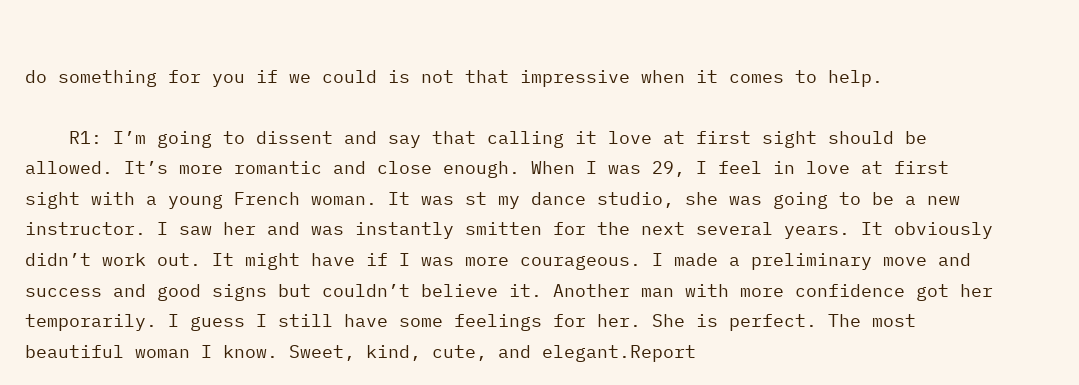do something for you if we could is not that impressive when it comes to help.

    R1: I’m going to dissent and say that calling it love at first sight should be allowed. It’s more romantic and close enough. When I was 29, I feel in love at first sight with a young French woman. It was st my dance studio, she was going to be a new instructor. I saw her and was instantly smitten for the next several years. It obviously didn’t work out. It might have if I was more courageous. I made a preliminary move and success and good signs but couldn’t believe it. Another man with more confidence got her temporarily. I guess I still have some feelings for her. She is perfect. The most beautiful woman I know. Sweet, kind, cute, and elegant.Report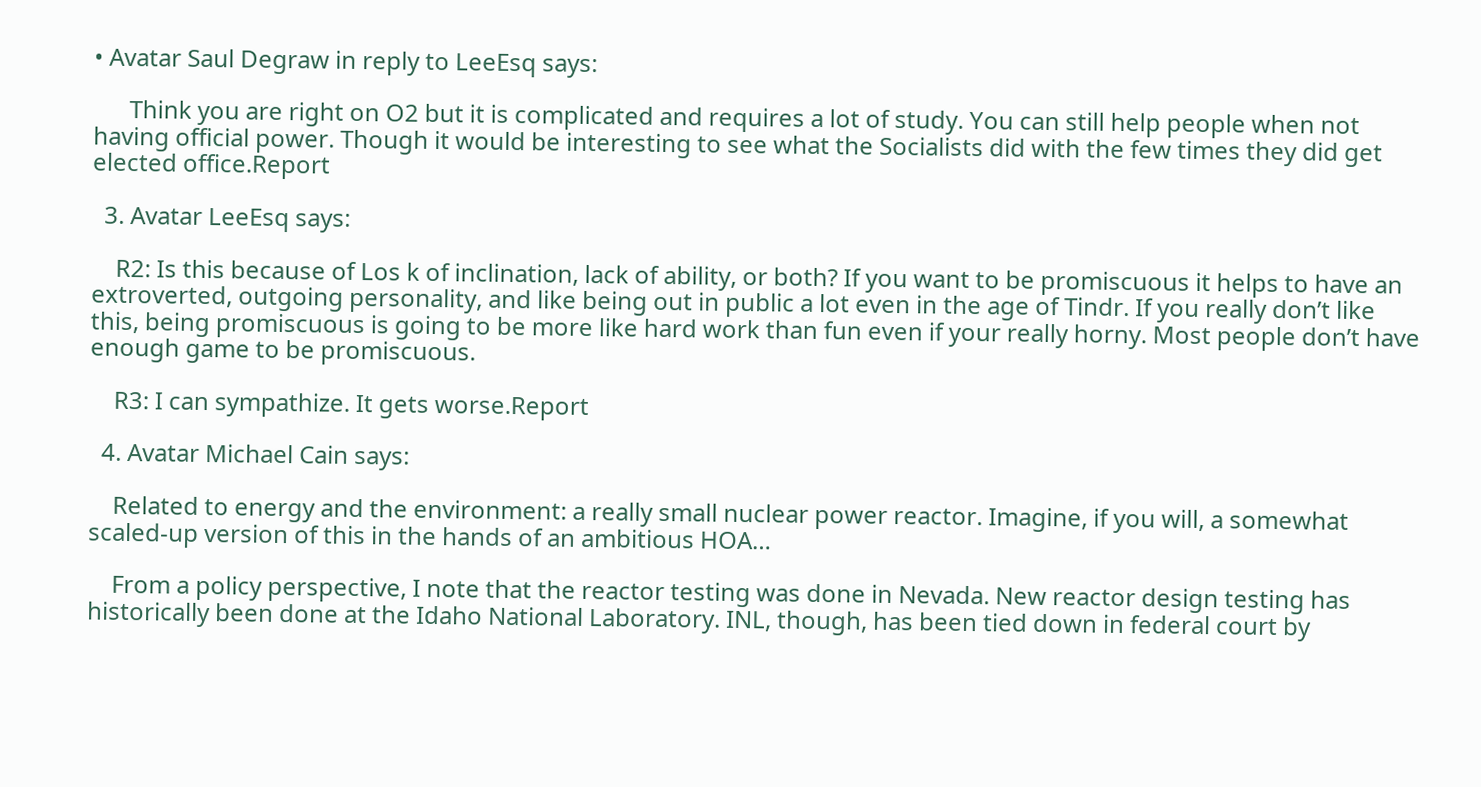• Avatar Saul Degraw in reply to LeeEsq says:

      Think you are right on O2 but it is complicated and requires a lot of study. You can still help people when not having official power. Though it would be interesting to see what the Socialists did with the few times they did get elected office.Report

  3. Avatar LeeEsq says:

    R2: Is this because of Los k of inclination, lack of ability, or both? If you want to be promiscuous it helps to have an extroverted, outgoing personality, and like being out in public a lot even in the age of Tindr. If you really don’t like this, being promiscuous is going to be more like hard work than fun even if your really horny. Most people don’t have enough game to be promiscuous.

    R3: I can sympathize. It gets worse.Report

  4. Avatar Michael Cain says:

    Related to energy and the environment: a really small nuclear power reactor. Imagine, if you will, a somewhat scaled-up version of this in the hands of an ambitious HOA…

    From a policy perspective, I note that the reactor testing was done in Nevada. New reactor design testing has historically been done at the Idaho National Laboratory. INL, though, has been tied down in federal court by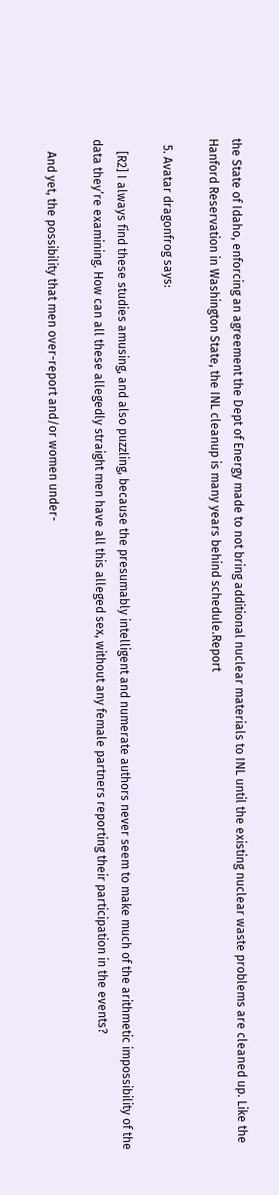the State of Idaho, enforcing an agreement the Dept of Energy made to not bring additional nuclear materials to INL until the existing nuclear waste problems are cleaned up. Like the Hanford Reservation in Washington State, the INL cleanup is many years behind schedule.Report

  5. Avatar dragonfrog says:

    [R2] I always find these studies amusing, and also puzzling, because the presumably intelligent and numerate authors never seem to make much of the arithmetic impossibility of the data they’re examining. How can all these allegedly straight men have all this alleged sex, without any female partners reporting their participation in the events?

    And yet, the possibility that men over-report and/or women under-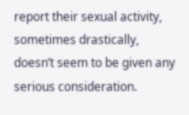report their sexual activity, sometimes drastically, doesn’t seem to be given any serious consideration.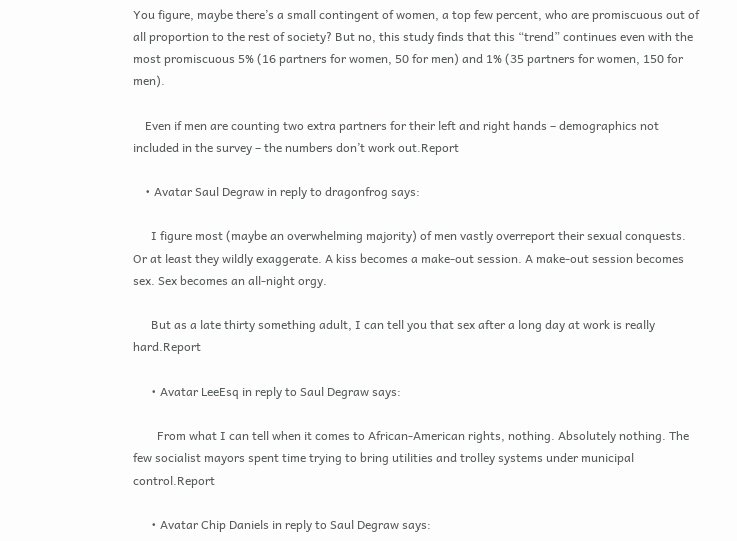You figure, maybe there’s a small contingent of women, a top few percent, who are promiscuous out of all proportion to the rest of society? But no, this study finds that this “trend” continues even with the most promiscuous 5% (16 partners for women, 50 for men) and 1% (35 partners for women, 150 for men).

    Even if men are counting two extra partners for their left and right hands – demographics not included in the survey – the numbers don’t work out.Report

    • Avatar Saul Degraw in reply to dragonfrog says:

      I figure most (maybe an overwhelming majority) of men vastly overreport their sexual conquests. Or at least they wildly exaggerate. A kiss becomes a make-out session. A make-out session becomes sex. Sex becomes an all-night orgy.

      But as a late thirty something adult, I can tell you that sex after a long day at work is really hard.Report

      • Avatar LeeEsq in reply to Saul Degraw says:

        From what I can tell when it comes to African-American rights, nothing. Absolutely nothing. The few socialist mayors spent time trying to bring utilities and trolley systems under municipal control.Report

      • Avatar Chip Daniels in reply to Saul Degraw says: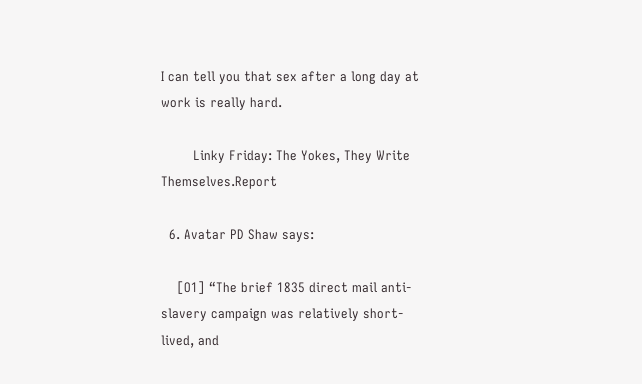I can tell you that sex after a long day at work is really hard.

        Linky Friday: The Yokes, They Write Themselves.Report

  6. Avatar PD Shaw says:

    [O1] “The brief 1835 direct mail anti-slavery campaign was relatively short-lived, and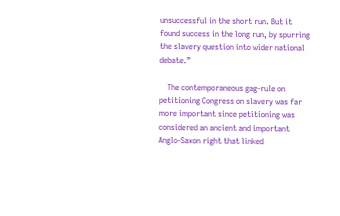unsuccessful in the short run. But it found success in the long run, by spurring the slavery question into wider national debate.”

    The contemporaneous gag-rule on petitioning Congress on slavery was far more important since petitioning was considered an ancient and important Anglo-Saxon right that linked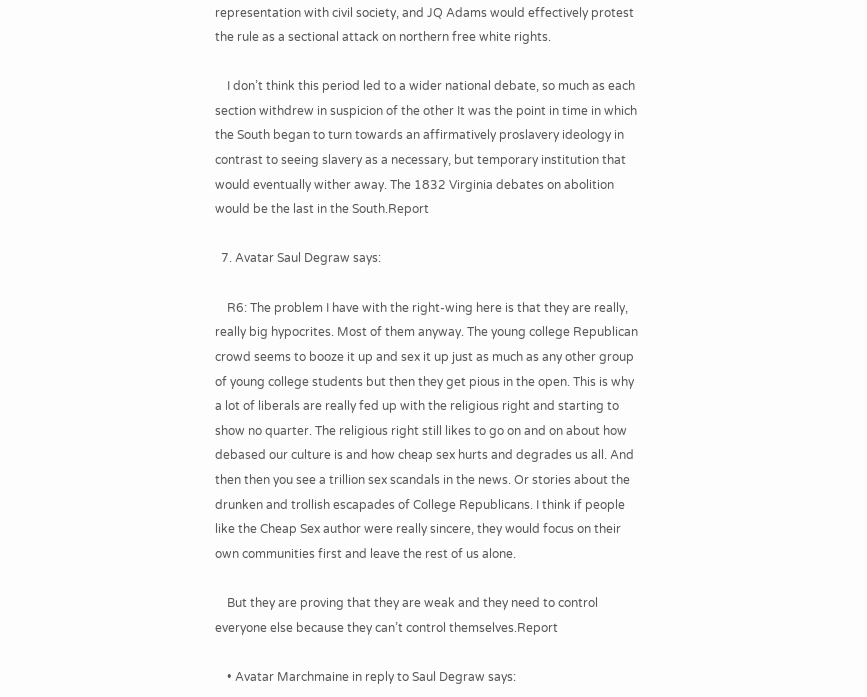representation with civil society, and JQ Adams would effectively protest the rule as a sectional attack on northern free white rights.

    I don’t think this period led to a wider national debate, so much as each section withdrew in suspicion of the other It was the point in time in which the South began to turn towards an affirmatively proslavery ideology in contrast to seeing slavery as a necessary, but temporary institution that would eventually wither away. The 1832 Virginia debates on abolition would be the last in the South.Report

  7. Avatar Saul Degraw says:

    R6: The problem I have with the right-wing here is that they are really, really big hypocrites. Most of them anyway. The young college Republican crowd seems to booze it up and sex it up just as much as any other group of young college students but then they get pious in the open. This is why a lot of liberals are really fed up with the religious right and starting to show no quarter. The religious right still likes to go on and on about how debased our culture is and how cheap sex hurts and degrades us all. And then then you see a trillion sex scandals in the news. Or stories about the drunken and trollish escapades of College Republicans. I think if people like the Cheap Sex author were really sincere, they would focus on their own communities first and leave the rest of us alone.

    But they are proving that they are weak and they need to control everyone else because they can’t control themselves.Report

    • Avatar Marchmaine in reply to Saul Degraw says: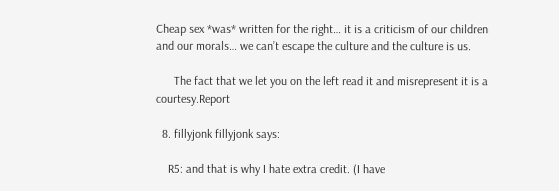Cheap sex *was* written for the right… it is a criticism of our children and our morals… we can’t escape the culture and the culture is us.

      The fact that we let you on the left read it and misrepresent it is a courtesy.Report

  8. fillyjonk fillyjonk says:

    R5: and that is why I hate extra credit. (I have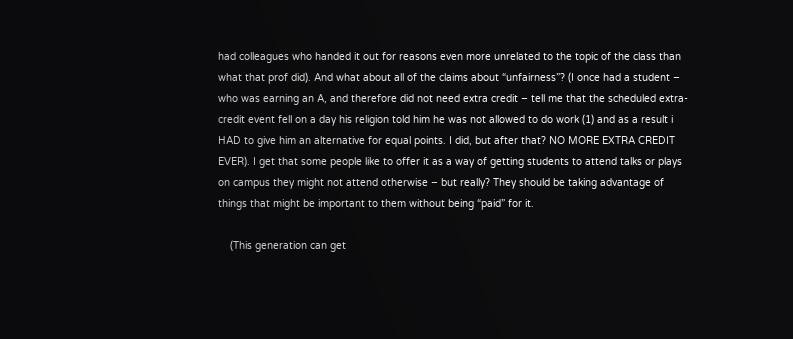had colleagues who handed it out for reasons even more unrelated to the topic of the class than what that prof did). And what about all of the claims about “unfairness”? (I once had a student – who was earning an A, and therefore did not need extra credit – tell me that the scheduled extra-credit event fell on a day his religion told him he was not allowed to do work (1) and as a result i HAD to give him an alternative for equal points. I did, but after that? NO MORE EXTRA CREDIT EVER). I get that some people like to offer it as a way of getting students to attend talks or plays on campus they might not attend otherwise – but really? They should be taking advantage of things that might be important to them without being “paid” for it.

    (This generation can get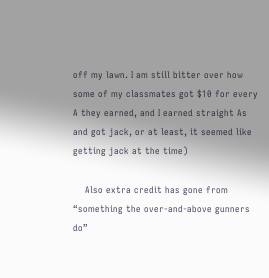off my lawn. I am still bitter over how some of my classmates got $10 for every A they earned, and I earned straight As and got jack, or at least, it seemed like getting jack at the time)

    Also extra credit has gone from “something the over-and-above gunners do”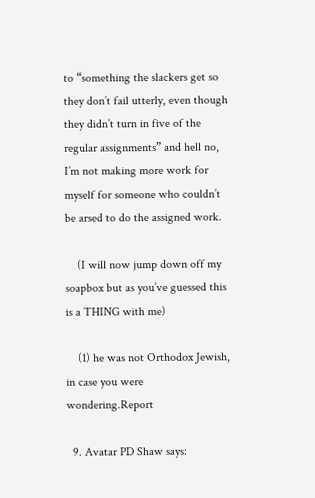to “something the slackers get so they don’t fail utterly, even though they didn’t turn in five of the regular assignments” and hell no, I’m not making more work for myself for someone who couldn’t be arsed to do the assigned work.

    (I will now jump down off my soapbox but as you’ve guessed this is a THING with me)

    (1) he was not Orthodox Jewish, in case you were wondering.Report

  9. Avatar PD Shaw says: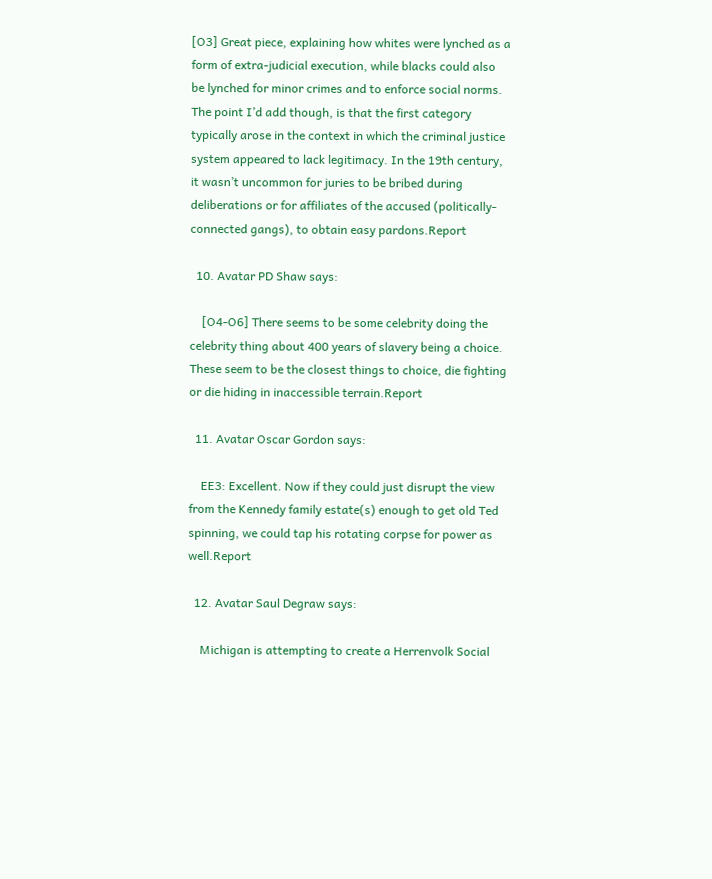[O3] Great piece, explaining how whites were lynched as a form of extra-judicial execution, while blacks could also be lynched for minor crimes and to enforce social norms. The point I’d add though, is that the first category typically arose in the context in which the criminal justice system appeared to lack legitimacy. In the 19th century, it wasn’t uncommon for juries to be bribed during deliberations or for affiliates of the accused (politically-connected gangs), to obtain easy pardons.Report

  10. Avatar PD Shaw says:

    [O4-O6] There seems to be some celebrity doing the celebrity thing about 400 years of slavery being a choice. These seem to be the closest things to choice, die fighting or die hiding in inaccessible terrain.Report

  11. Avatar Oscar Gordon says:

    EE3: Excellent. Now if they could just disrupt the view from the Kennedy family estate(s) enough to get old Ted spinning, we could tap his rotating corpse for power as well.Report

  12. Avatar Saul Degraw says:

    Michigan is attempting to create a Herrenvolk Social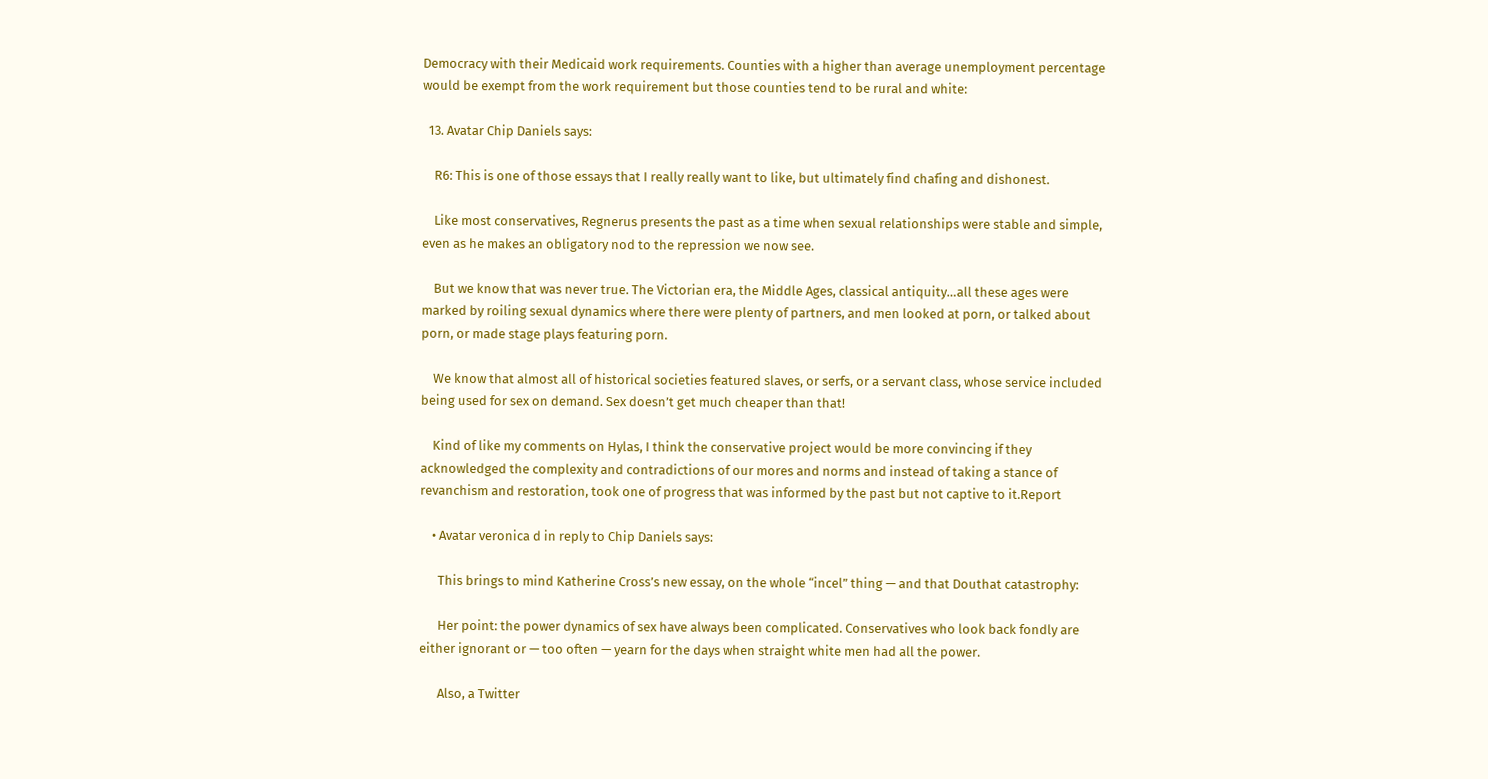Democracy with their Medicaid work requirements. Counties with a higher than average unemployment percentage would be exempt from the work requirement but those counties tend to be rural and white:

  13. Avatar Chip Daniels says:

    R6: This is one of those essays that I really really want to like, but ultimately find chafing and dishonest.

    Like most conservatives, Regnerus presents the past as a time when sexual relationships were stable and simple, even as he makes an obligatory nod to the repression we now see.

    But we know that was never true. The Victorian era, the Middle Ages, classical antiquity…all these ages were marked by roiling sexual dynamics where there were plenty of partners, and men looked at porn, or talked about porn, or made stage plays featuring porn.

    We know that almost all of historical societies featured slaves, or serfs, or a servant class, whose service included being used for sex on demand. Sex doesn’t get much cheaper than that!

    Kind of like my comments on Hylas, I think the conservative project would be more convincing if they acknowledged the complexity and contradictions of our mores and norms and instead of taking a stance of revanchism and restoration, took one of progress that was informed by the past but not captive to it.Report

    • Avatar veronica d in reply to Chip Daniels says:

      This brings to mind Katherine Cross’s new essay, on the whole “incel” thing — and that Douthat catastrophy:

      Her point: the power dynamics of sex have always been complicated. Conservatives who look back fondly are either ignorant or — too often — yearn for the days when straight white men had all the power.

      Also, a Twitter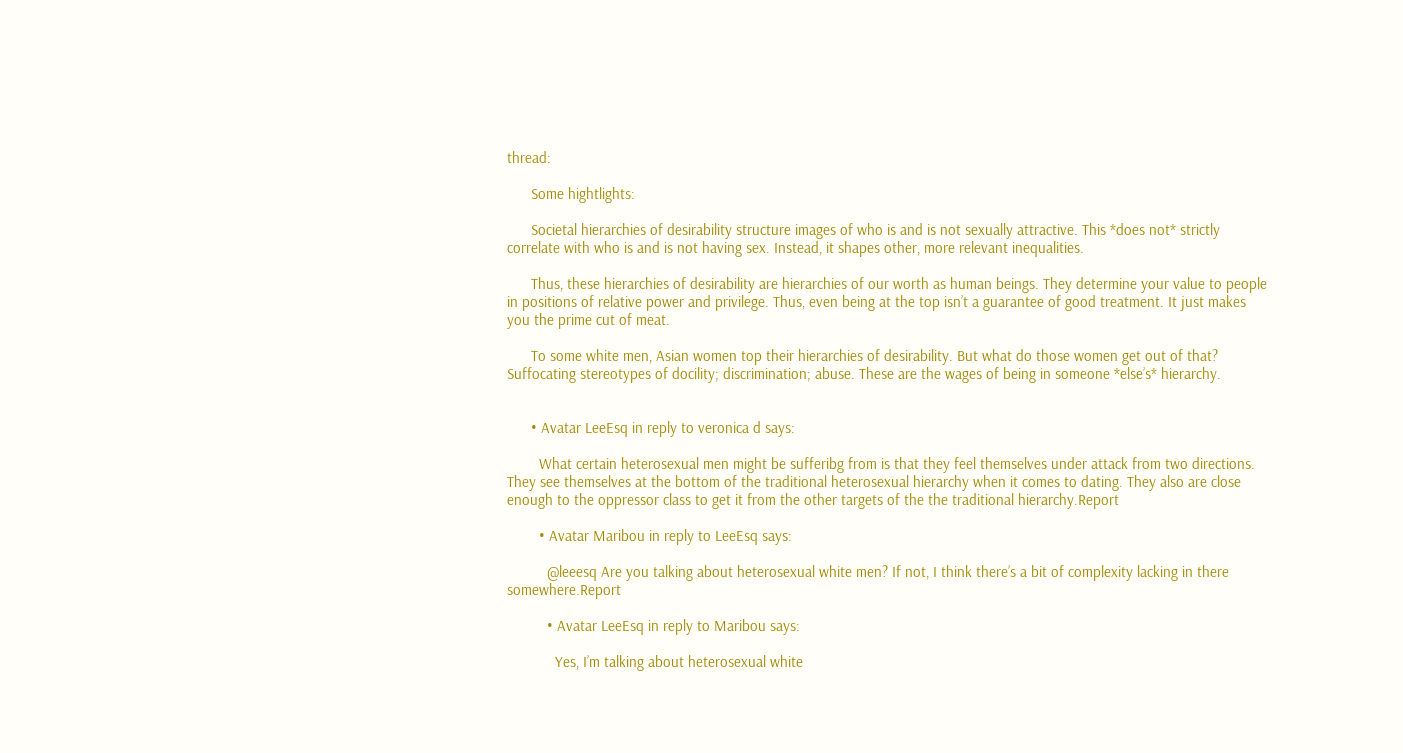thread:

      Some hightlights:

      Societal hierarchies of desirability structure images of who is and is not sexually attractive. This *does not* strictly correlate with who is and is not having sex. Instead, it shapes other, more relevant inequalities.

      Thus, these hierarchies of desirability are hierarchies of our worth as human beings. They determine your value to people in positions of relative power and privilege. Thus, even being at the top isn’t a guarantee of good treatment. It just makes you the prime cut of meat.

      To some white men, Asian women top their hierarchies of desirability. But what do those women get out of that? Suffocating stereotypes of docility; discrimination; abuse. These are the wages of being in someone *else’s* hierarchy.


      • Avatar LeeEsq in reply to veronica d says:

        What certain heterosexual men might be sufferibg from is that they feel themselves under attack from two directions. They see themselves at the bottom of the traditional heterosexual hierarchy when it comes to dating. They also are close enough to the oppressor class to get it from the other targets of the the traditional hierarchy.Report

        • Avatar Maribou in reply to LeeEsq says:

          @leeesq Are you talking about heterosexual white men? If not, I think there’s a bit of complexity lacking in there somewhere.Report

          • Avatar LeeEsq in reply to Maribou says:

            Yes, I’m talking about heterosexual white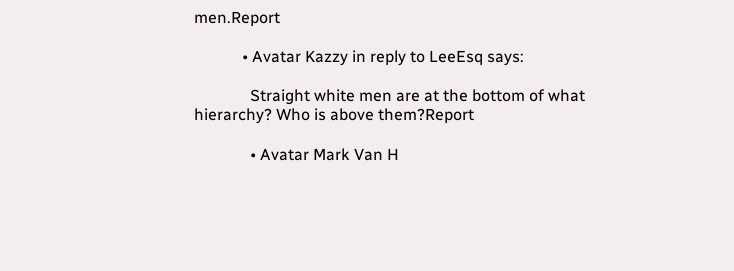men.Report

            • Avatar Kazzy in reply to LeeEsq says:

              Straight white men are at the bottom of what hierarchy? Who is above them?Report

              • Avatar Mark Van H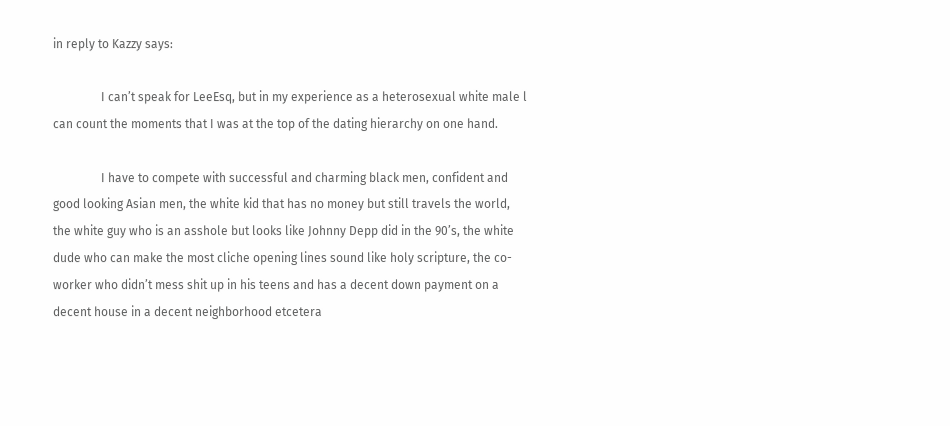in reply to Kazzy says:

                I can’t speak for LeeEsq, but in my experience as a heterosexual white male l can count the moments that I was at the top of the dating hierarchy on one hand.

                I have to compete with successful and charming black men, confident and good looking Asian men, the white kid that has no money but still travels the world, the white guy who is an asshole but looks like Johnny Depp did in the 90’s, the white dude who can make the most cliche opening lines sound like holy scripture, the co-worker who didn’t mess shit up in his teens and has a decent down payment on a decent house in a decent neighborhood etcetera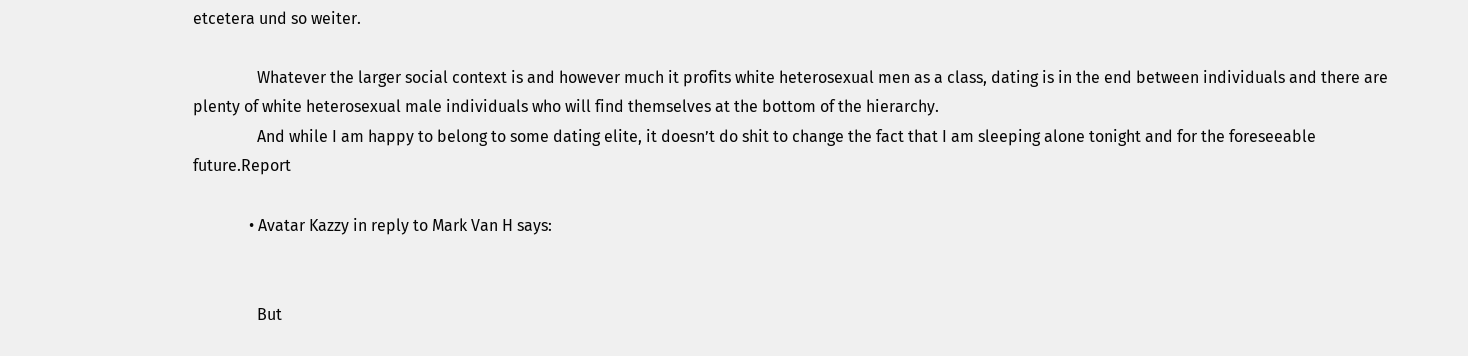etcetera und so weiter.

                Whatever the larger social context is and however much it profits white heterosexual men as a class, dating is in the end between individuals and there are plenty of white heterosexual male individuals who will find themselves at the bottom of the hierarchy.
                And while I am happy to belong to some dating elite, it doesn’t do shit to change the fact that I am sleeping alone tonight and for the foreseeable future.Report

              • Avatar Kazzy in reply to Mark Van H says:


                But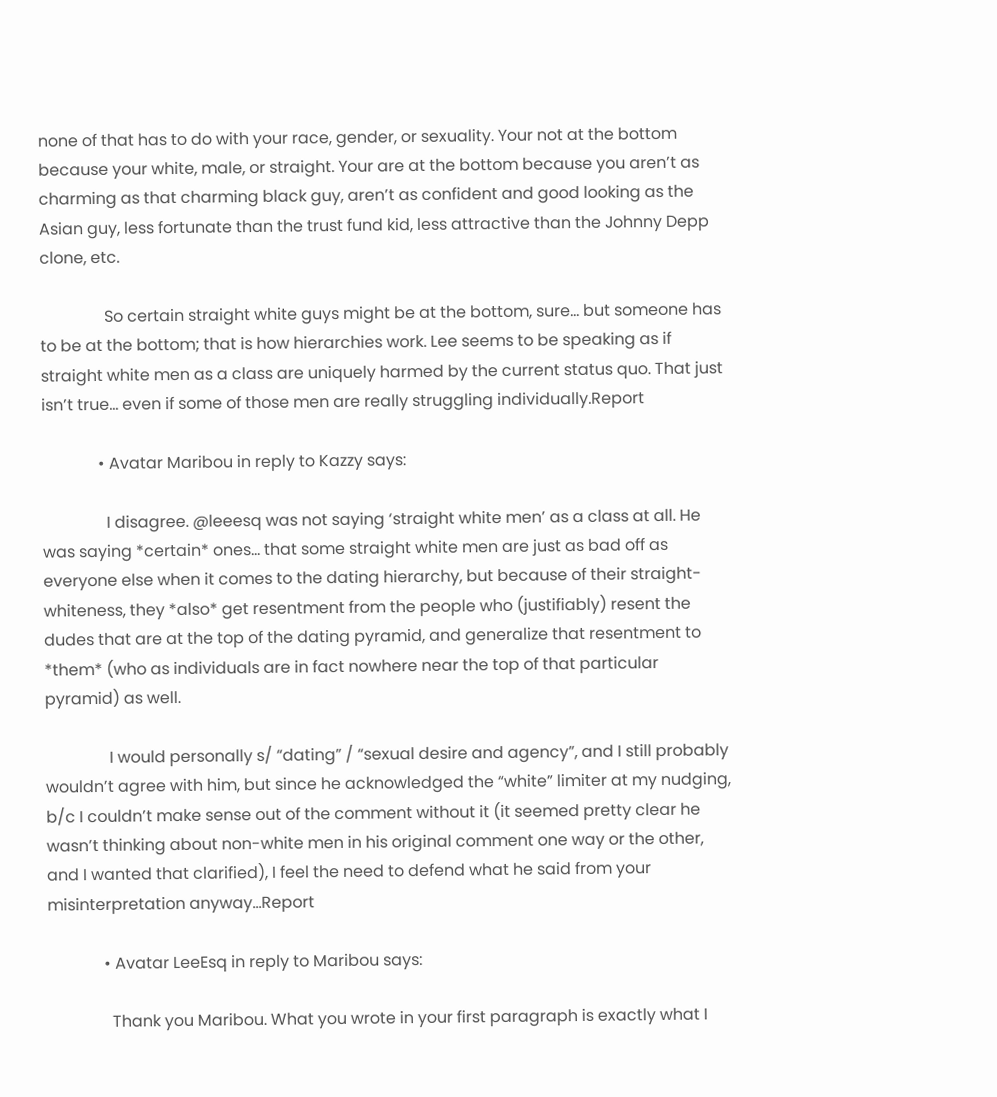none of that has to do with your race, gender, or sexuality. Your not at the bottom because your white, male, or straight. Your are at the bottom because you aren’t as charming as that charming black guy, aren’t as confident and good looking as the Asian guy, less fortunate than the trust fund kid, less attractive than the Johnny Depp clone, etc.

                So certain straight white guys might be at the bottom, sure… but someone has to be at the bottom; that is how hierarchies work. Lee seems to be speaking as if straight white men as a class are uniquely harmed by the current status quo. That just isn’t true… even if some of those men are really struggling individually.Report

              • Avatar Maribou in reply to Kazzy says:

                I disagree. @leeesq was not saying ‘straight white men’ as a class at all. He was saying *certain* ones… that some straight white men are just as bad off as everyone else when it comes to the dating hierarchy, but because of their straight-whiteness, they *also* get resentment from the people who (justifiably) resent the dudes that are at the top of the dating pyramid, and generalize that resentment to *them* (who as individuals are in fact nowhere near the top of that particular pyramid) as well.

                I would personally s/ “dating” / “sexual desire and agency”, and I still probably wouldn’t agree with him, but since he acknowledged the “white” limiter at my nudging, b/c I couldn’t make sense out of the comment without it (it seemed pretty clear he wasn’t thinking about non-white men in his original comment one way or the other, and I wanted that clarified), I feel the need to defend what he said from your misinterpretation anyway…Report

              • Avatar LeeEsq in reply to Maribou says:

                Thank you Maribou. What you wrote in your first paragraph is exactly what I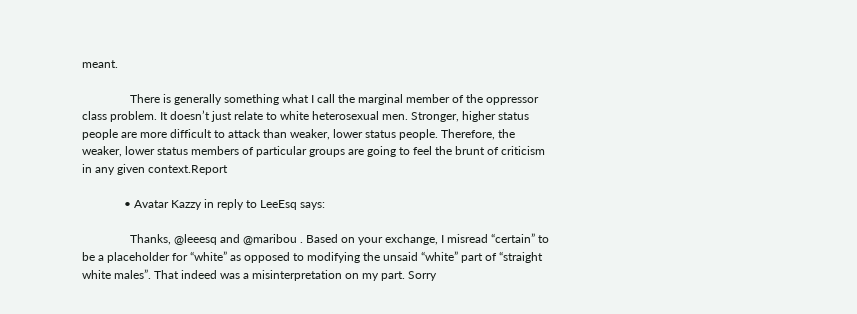meant.

                There is generally something what I call the marginal member of the oppressor class problem. It doesn’t just relate to white heterosexual men. Stronger, higher status people are more difficult to attack than weaker, lower status people. Therefore, the weaker, lower status members of particular groups are going to feel the brunt of criticism in any given context.Report

              • Avatar Kazzy in reply to LeeEsq says:

                Thanks, @leeesq and @maribou . Based on your exchange, I misread “certain” to be a placeholder for “white” as opposed to modifying the unsaid “white” part of “straight white males”. That indeed was a misinterpretation on my part. Sorry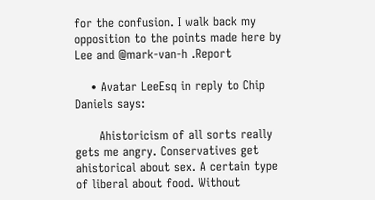for the confusion. I walk back my opposition to the points made here by Lee and @mark-van-h .Report

    • Avatar LeeEsq in reply to Chip Daniels says:

      Ahistoricism of all sorts really gets me angry. Conservatives get ahistorical about sex. A certain type of liberal about food. Without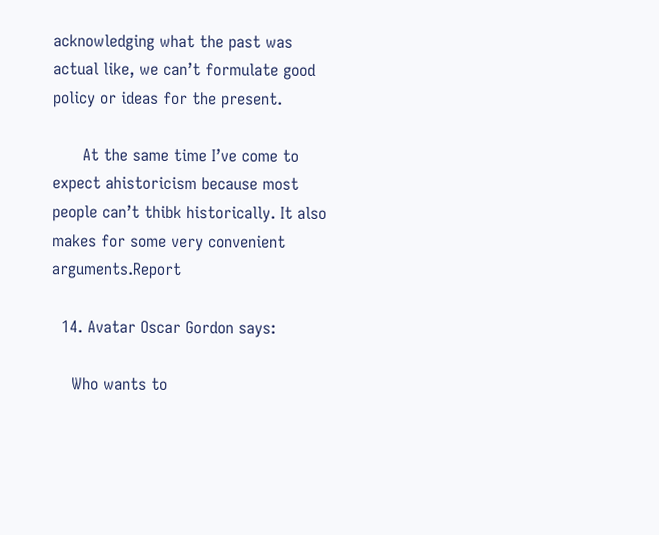acknowledging what the past was actual like, we can’t formulate good policy or ideas for the present.

      At the same time I’ve come to expect ahistoricism because most people can’t thibk historically. It also makes for some very convenient arguments.Report

  14. Avatar Oscar Gordon says:

    Who wants to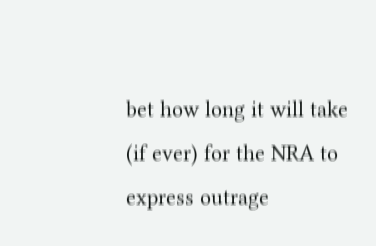bet how long it will take (if ever) for the NRA to express outrage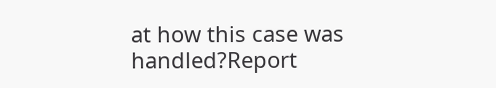at how this case was handled?Report